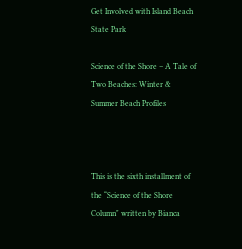Get Involved with Island Beach State Park

Science of the Shore – A Tale of Two Beaches: Winter & Summer Beach Profiles



This is the sixth installment of the “Science of the Shore Column" written by Bianca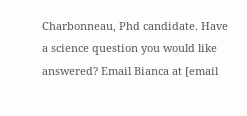Charbonneau, Phd candidate. Have a science question you would like answered? Email Bianca at [email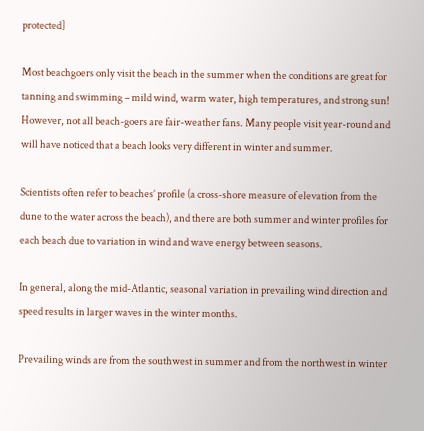protected]

Most beachgoers only visit the beach in the summer when the conditions are great for tanning and swimming – mild wind, warm water, high temperatures, and strong sun! However, not all beach-goers are fair-weather fans. Many people visit year-round and will have noticed that a beach looks very different in winter and summer.

Scientists often refer to beaches’ profile (a cross-shore measure of elevation from the dune to the water across the beach), and there are both summer and winter profiles for each beach due to variation in wind and wave energy between seasons.

In general, along the mid-Atlantic, seasonal variation in prevailing wind direction and speed results in larger waves in the winter months.

Prevailing winds are from the southwest in summer and from the northwest in winter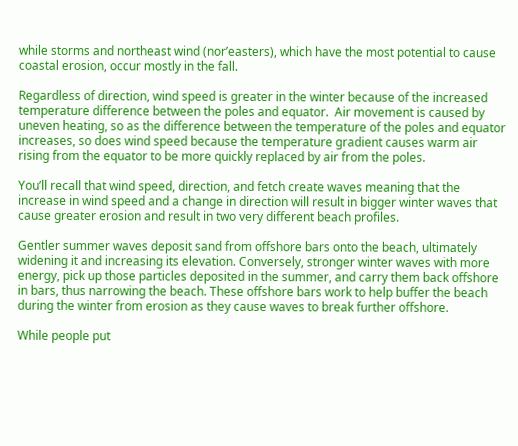while storms and northeast wind (nor’easters), which have the most potential to cause coastal erosion, occur mostly in the fall.

Regardless of direction, wind speed is greater in the winter because of the increased temperature difference between the poles and equator.  Air movement is caused by uneven heating, so as the difference between the temperature of the poles and equator increases, so does wind speed because the temperature gradient causes warm air rising from the equator to be more quickly replaced by air from the poles.

You’ll recall that wind speed, direction, and fetch create waves meaning that the increase in wind speed and a change in direction will result in bigger winter waves that cause greater erosion and result in two very different beach profiles.

Gentler summer waves deposit sand from offshore bars onto the beach, ultimately widening it and increasing its elevation. Conversely, stronger winter waves with more energy, pick up those particles deposited in the summer, and carry them back offshore in bars, thus narrowing the beach. These offshore bars work to help buffer the beach during the winter from erosion as they cause waves to break further offshore.

While people put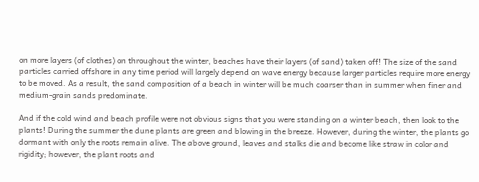on more layers (of clothes) on throughout the winter, beaches have their layers (of sand) taken off! The size of the sand particles carried offshore in any time period will largely depend on wave energy because larger particles require more energy to be moved. As a result, the sand composition of a beach in winter will be much coarser than in summer when finer and medium-grain sands predominate.

And if the cold wind and beach profile were not obvious signs that you were standing on a winter beach, then look to the plants! During the summer the dune plants are green and blowing in the breeze. However, during the winter, the plants go dormant with only the roots remain alive. The above ground, leaves and stalks die and become like straw in color and rigidity; however, the plant roots and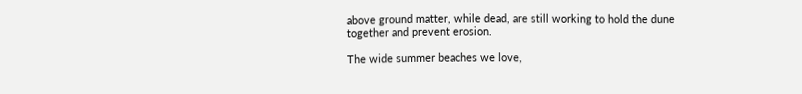above ground matter, while dead, are still working to hold the dune together and prevent erosion.

The wide summer beaches we love,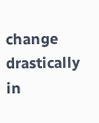change drastically in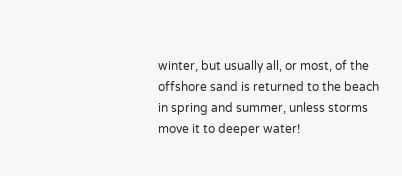winter, but usually all, or most, of the offshore sand is returned to the beach in spring and summer, unless storms move it to deeper water!